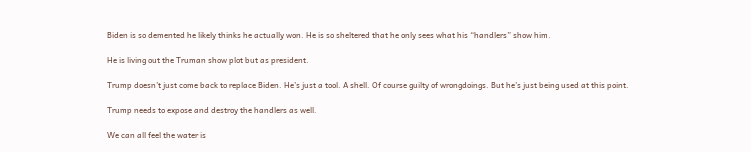Biden is so demented he likely thinks he actually won. He is so sheltered that he only sees what his “handlers” show him.

He is living out the Truman show plot but as president.

Trump doesn’t just come back to replace Biden. He’s just a tool. A shell. Of course guilty of wrongdoings. But he’s just being used at this point.

Trump needs to expose and destroy the handlers as well.

We can all feel the water is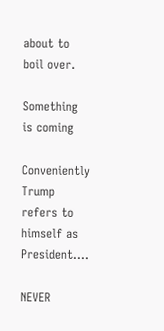about to boil over.

Something is coming

Conveniently Trump refers to himself as President....

NEVER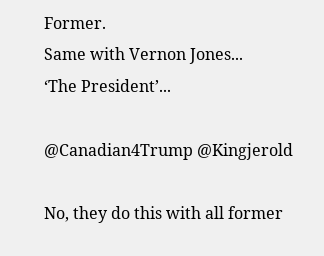Former.
Same with Vernon Jones...
‘The President’...

@Canadian4Trump @Kingjerold

No, they do this with all former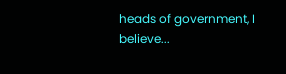heads of government, I believe...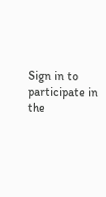Sign in to participate in the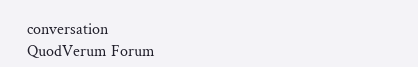conversation
QuodVerum Forum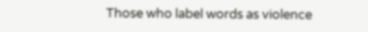Those who label words as violence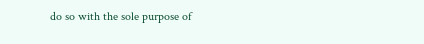do so with the sole purpose of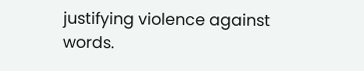justifying violence against words.